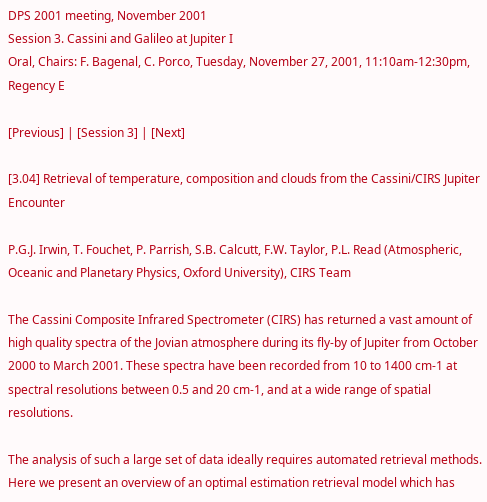DPS 2001 meeting, November 2001
Session 3. Cassini and Galileo at Jupiter I
Oral, Chairs: F. Bagenal, C. Porco, Tuesday, November 27, 2001, 11:10am-12:30pm, Regency E

[Previous] | [Session 3] | [Next]

[3.04] Retrieval of temperature, composition and clouds from the Cassini/CIRS Jupiter Encounter

P.G.J. Irwin, T. Fouchet, P. Parrish, S.B. Calcutt, F.W. Taylor, P.L. Read (Atmospheric, Oceanic and Planetary Physics, Oxford University), CIRS Team

The Cassini Composite Infrared Spectrometer (CIRS) has returned a vast amount of high quality spectra of the Jovian atmosphere during its fly-by of Jupiter from October 2000 to March 2001. These spectra have been recorded from 10 to 1400 cm-1 at spectral resolutions between 0.5 and 20 cm-1, and at a wide range of spatial resolutions.

The analysis of such a large set of data ideally requires automated retrieval methods. Here we present an overview of an optimal estimation retrieval model which has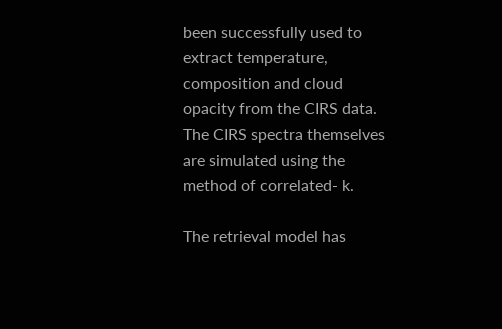been successfully used to extract temperature, composition and cloud opacity from the CIRS data. The CIRS spectra themselves are simulated using the method of correlated- k.

The retrieval model has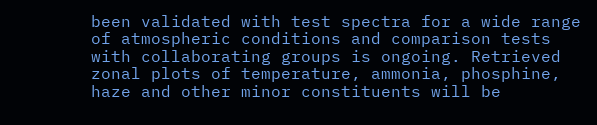been validated with test spectra for a wide range of atmospheric conditions and comparison tests with collaborating groups is ongoing. Retrieved zonal plots of temperature, ammonia, phosphine, haze and other minor constituents will be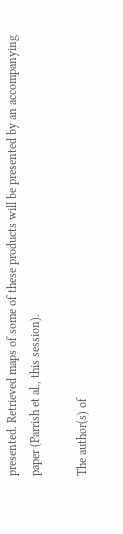presented. Retrieved maps of some of these products will be presented by an accompanying paper (Parrish et al., this session).

The author(s) of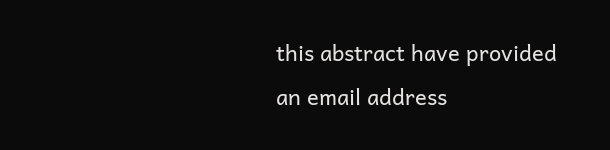this abstract have provided an email address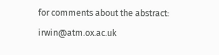for comments about the abstract: irwin@atm.ox.ac.uk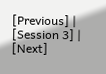[Previous] | [Session 3] | [Next]